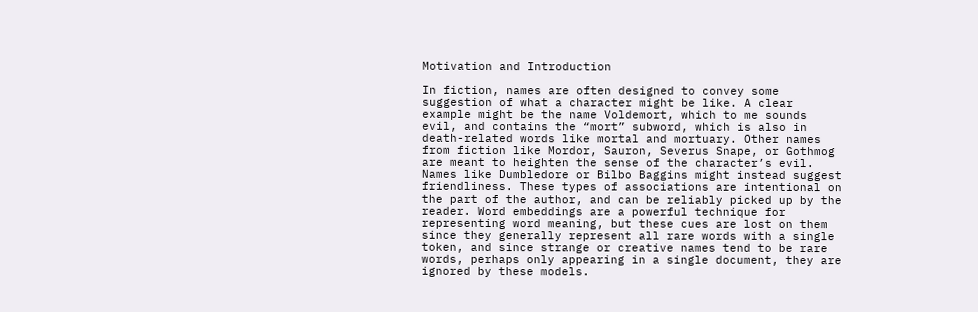Motivation and Introduction

In fiction, names are often designed to convey some suggestion of what a character might be like. A clear example might be the name Voldemort, which to me sounds evil, and contains the “mort” subword, which is also in death-related words like mortal and mortuary. Other names from fiction like Mordor, Sauron, Severus Snape, or Gothmog are meant to heighten the sense of the character’s evil. Names like Dumbledore or Bilbo Baggins might instead suggest friendliness. These types of associations are intentional on the part of the author, and can be reliably picked up by the reader. Word embeddings are a powerful technique for representing word meaning, but these cues are lost on them since they generally represent all rare words with a single token, and since strange or creative names tend to be rare words, perhaps only appearing in a single document, they are ignored by these models.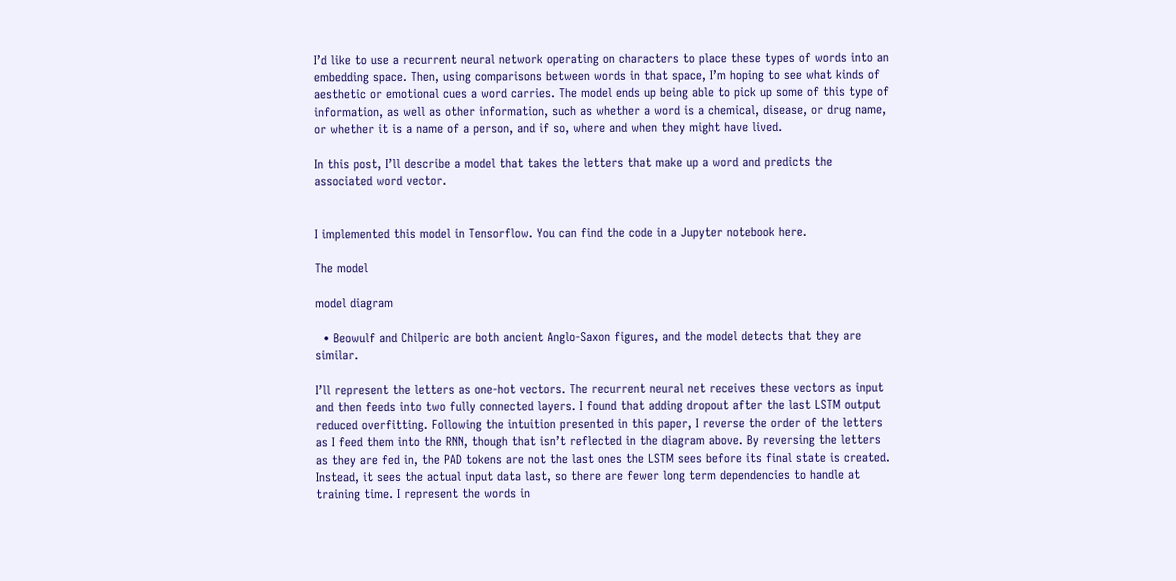I’d like to use a recurrent neural network operating on characters to place these types of words into an embedding space. Then, using comparisons between words in that space, I’m hoping to see what kinds of aesthetic or emotional cues a word carries. The model ends up being able to pick up some of this type of information, as well as other information, such as whether a word is a chemical, disease, or drug name, or whether it is a name of a person, and if so, where and when they might have lived.

In this post, I’ll describe a model that takes the letters that make up a word and predicts the associated word vector.


I implemented this model in Tensorflow. You can find the code in a Jupyter notebook here.

The model

model diagram

  • Beowulf and Chilperic are both ancient Anglo-Saxon figures, and the model detects that they are similar.

I’ll represent the letters as one-hot vectors. The recurrent neural net receives these vectors as input and then feeds into two fully connected layers. I found that adding dropout after the last LSTM output reduced overfitting. Following the intuition presented in this paper, I reverse the order of the letters as I feed them into the RNN, though that isn’t reflected in the diagram above. By reversing the letters as they are fed in, the PAD tokens are not the last ones the LSTM sees before its final state is created. Instead, it sees the actual input data last, so there are fewer long term dependencies to handle at training time. I represent the words in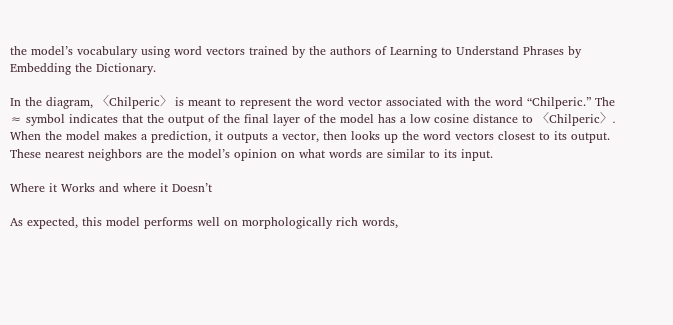the model’s vocabulary using word vectors trained by the authors of Learning to Understand Phrases by Embedding the Dictionary.

In the diagram, 〈Chilperic〉 is meant to represent the word vector associated with the word “Chilperic.” The ≈ symbol indicates that the output of the final layer of the model has a low cosine distance to 〈Chilperic〉. When the model makes a prediction, it outputs a vector, then looks up the word vectors closest to its output. These nearest neighbors are the model’s opinion on what words are similar to its input.

Where it Works and where it Doesn’t

As expected, this model performs well on morphologically rich words,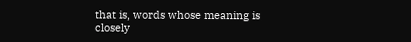that is, words whose meaning is closely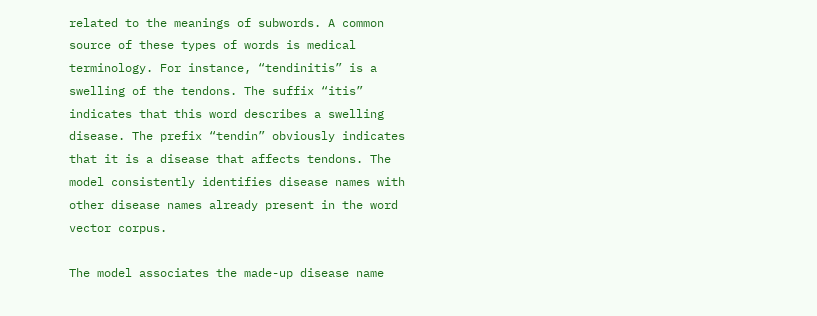related to the meanings of subwords. A common source of these types of words is medical terminology. For instance, “tendinitis” is a swelling of the tendons. The suffix “itis” indicates that this word describes a swelling disease. The prefix “tendin” obviously indicates that it is a disease that affects tendons. The model consistently identifies disease names with other disease names already present in the word vector corpus.

The model associates the made-up disease name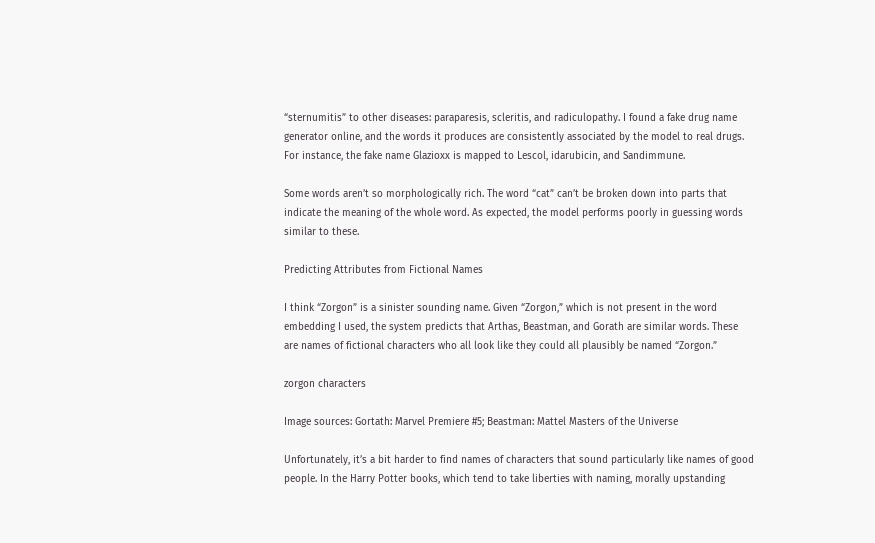“sternumitis” to other diseases: paraparesis, scleritis, and radiculopathy. I found a fake drug name generator online, and the words it produces are consistently associated by the model to real drugs. For instance, the fake name Glazioxx is mapped to Lescol, idarubicin, and Sandimmune.

Some words aren’t so morphologically rich. The word “cat” can’t be broken down into parts that indicate the meaning of the whole word. As expected, the model performs poorly in guessing words similar to these.

Predicting Attributes from Fictional Names

I think “Zorgon” is a sinister sounding name. Given “Zorgon,” which is not present in the word embedding I used, the system predicts that Arthas, Beastman, and Gorath are similar words. These are names of fictional characters who all look like they could all plausibly be named “Zorgon.”

zorgon characters

Image sources: Gortath: Marvel Premiere #5; Beastman: Mattel Masters of the Universe

Unfortunately, it’s a bit harder to find names of characters that sound particularly like names of good people. In the Harry Potter books, which tend to take liberties with naming, morally upstanding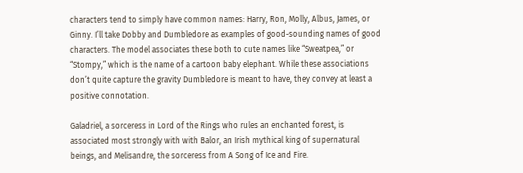characters tend to simply have common names: Harry, Ron, Molly, Albus, James, or Ginny. I’ll take Dobby and Dumbledore as examples of good-sounding names of good characters. The model associates these both to cute names like “Sweatpea,” or “Stompy,” which is the name of a cartoon baby elephant. While these associations don’t quite capture the gravity Dumbledore is meant to have, they convey at least a positive connotation.

Galadriel, a sorceress in Lord of the Rings who rules an enchanted forest, is associated most strongly with with Balor, an Irish mythical king of supernatural beings, and Melisandre, the sorceress from A Song of Ice and Fire.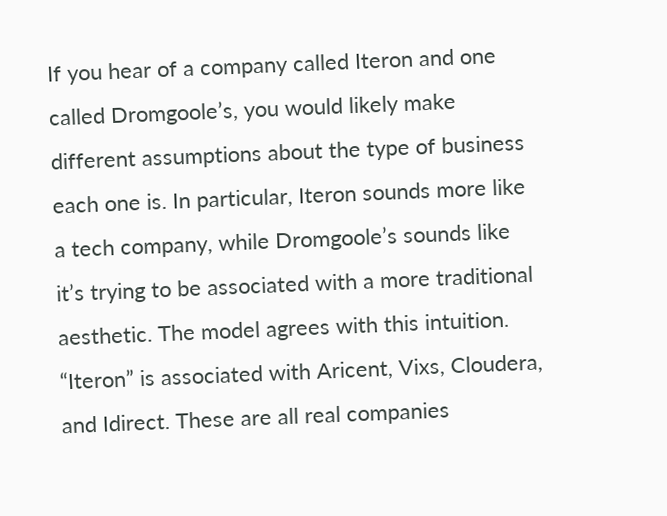If you hear of a company called Iteron and one called Dromgoole’s, you would likely make different assumptions about the type of business each one is. In particular, Iteron sounds more like a tech company, while Dromgoole’s sounds like it’s trying to be associated with a more traditional aesthetic. The model agrees with this intuition. “Iteron” is associated with Aricent, Vixs, Cloudera, and Idirect. These are all real companies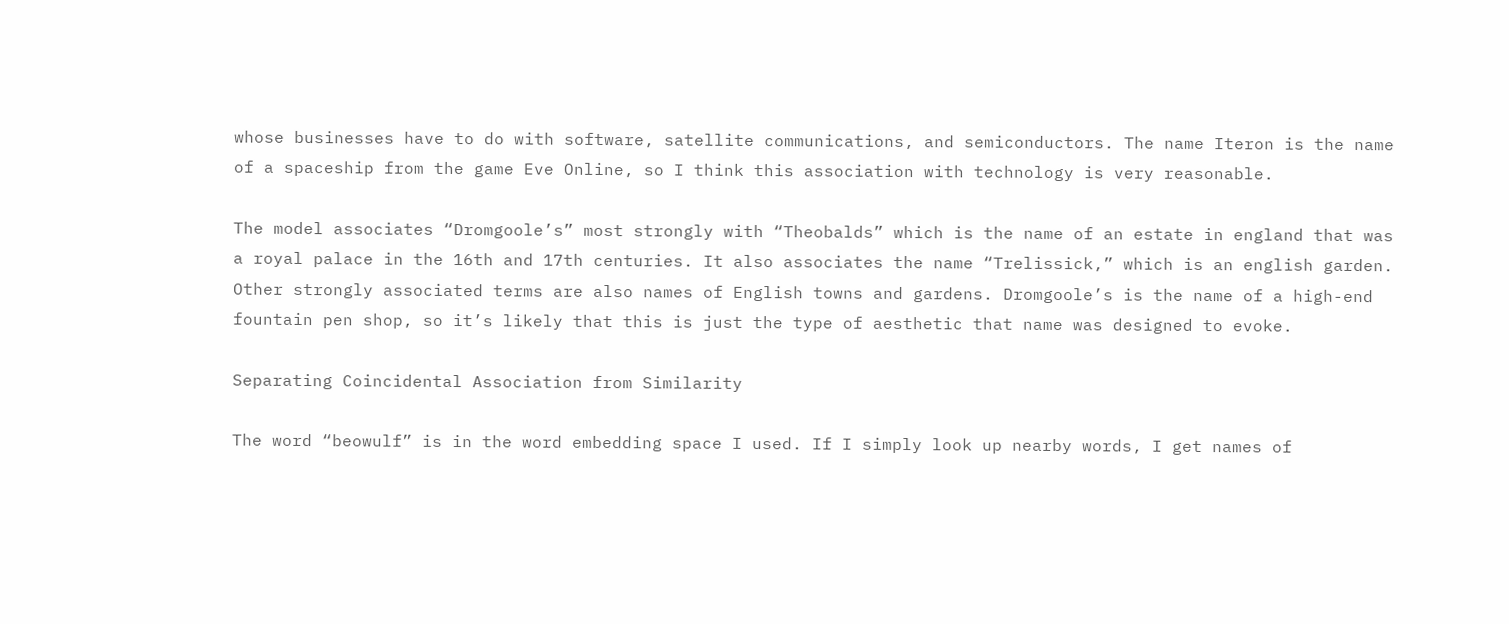whose businesses have to do with software, satellite communications, and semiconductors. The name Iteron is the name of a spaceship from the game Eve Online, so I think this association with technology is very reasonable.

The model associates “Dromgoole’s” most strongly with “Theobalds” which is the name of an estate in england that was a royal palace in the 16th and 17th centuries. It also associates the name “Trelissick,” which is an english garden. Other strongly associated terms are also names of English towns and gardens. Dromgoole’s is the name of a high-end fountain pen shop, so it’s likely that this is just the type of aesthetic that name was designed to evoke.

Separating Coincidental Association from Similarity

The word “beowulf” is in the word embedding space I used. If I simply look up nearby words, I get names of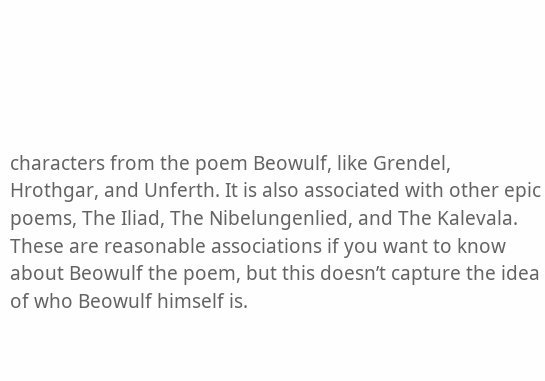characters from the poem Beowulf, like Grendel, Hrothgar, and Unferth. It is also associated with other epic poems, The Iliad, The Nibelungenlied, and The Kalevala. These are reasonable associations if you want to know about Beowulf the poem, but this doesn’t capture the idea of who Beowulf himself is.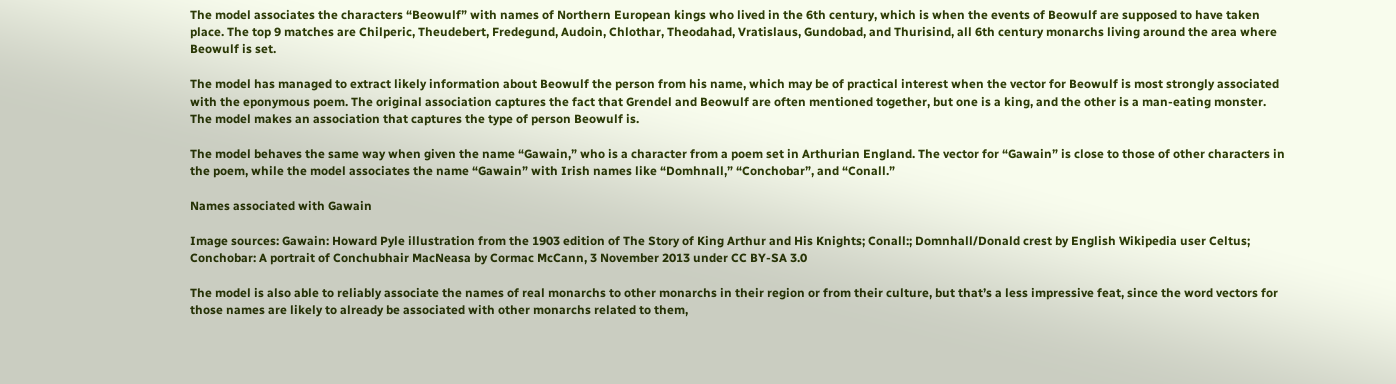The model associates the characters “Beowulf” with names of Northern European kings who lived in the 6th century, which is when the events of Beowulf are supposed to have taken place. The top 9 matches are Chilperic, Theudebert, Fredegund, Audoin, Chlothar, Theodahad, Vratislaus, Gundobad, and Thurisind, all 6th century monarchs living around the area where Beowulf is set.

The model has managed to extract likely information about Beowulf the person from his name, which may be of practical interest when the vector for Beowulf is most strongly associated with the eponymous poem. The original association captures the fact that Grendel and Beowulf are often mentioned together, but one is a king, and the other is a man-eating monster. The model makes an association that captures the type of person Beowulf is.

The model behaves the same way when given the name “Gawain,” who is a character from a poem set in Arthurian England. The vector for “Gawain” is close to those of other characters in the poem, while the model associates the name “Gawain” with Irish names like “Domhnall,” “Conchobar”, and “Conall.”

Names associated with Gawain

Image sources: Gawain: Howard Pyle illustration from the 1903 edition of The Story of King Arthur and His Knights; Conall:; Domnhall/Donald crest by English Wikipedia user Celtus; Conchobar: A portrait of Conchubhair MacNeasa by Cormac McCann, 3 November 2013 under CC BY-SA 3.0

The model is also able to reliably associate the names of real monarchs to other monarchs in their region or from their culture, but that’s a less impressive feat, since the word vectors for those names are likely to already be associated with other monarchs related to them,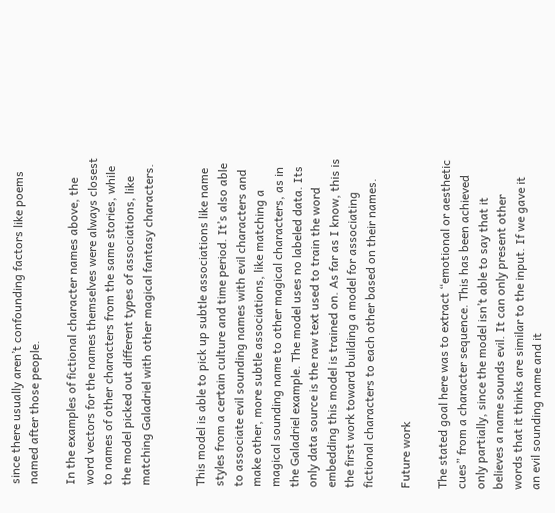since there usually aren’t confounding factors like poems named after those people.

In the examples of fictional character names above, the word vectors for the names themselves were always closest to names of other characters from the same stories, while the model picked out different types of associations, like matching Galadriel with other magical fantasy characters.


This model is able to pick up subtle associations like name styles from a certain culture and time period. It’s also able to associate evil sounding names with evil characters and make other, more subtle associations, like matching a magical sounding name to other magical characters, as in the Galadriel example. The model uses no labeled data. Its only data source is the raw text used to train the word embedding this model is trained on. As far as I know, this is the first work toward building a model for associating fictional characters to each other based on their names.

Future work

The stated goal here was to extract “emotional or aesthetic cues” from a character sequence. This has been achieved only partially, since the model isn’t able to say that it believes a name sounds evil. It can only present other words that it thinks are similar to the input. If we gave it an evil sounding name and it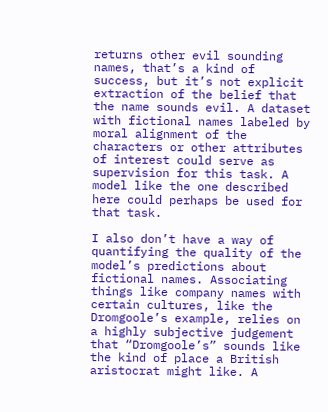returns other evil sounding names, that’s a kind of success, but it’s not explicit extraction of the belief that the name sounds evil. A dataset with fictional names labeled by moral alignment of the characters or other attributes of interest could serve as supervision for this task. A model like the one described here could perhaps be used for that task.

I also don’t have a way of quantifying the quality of the model’s predictions about fictional names. Associating things like company names with certain cultures, like the Dromgoole’s example, relies on a highly subjective judgement that “Dromgoole’s” sounds like the kind of place a British aristocrat might like. A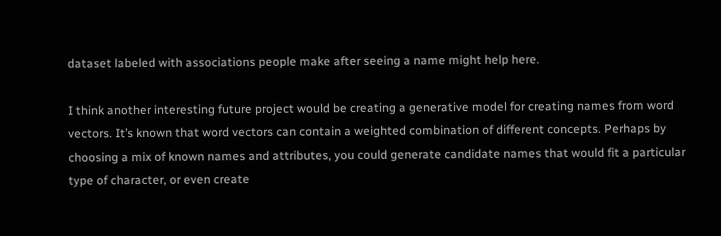dataset labeled with associations people make after seeing a name might help here.

I think another interesting future project would be creating a generative model for creating names from word vectors. It’s known that word vectors can contain a weighted combination of different concepts. Perhaps by choosing a mix of known names and attributes, you could generate candidate names that would fit a particular type of character, or even create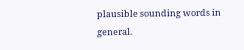plausible sounding words in general.